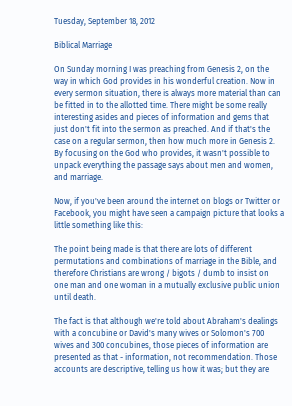Tuesday, September 18, 2012

Biblical Marriage

On Sunday morning I was preaching from Genesis 2, on the way in which God provides in his wonderful creation. Now in every sermon situation, there is always more material than can be fitted in to the allotted time. There might be some really interesting asides and pieces of information and gems that just don't fit into the sermon as preached. And if that's the case on a regular sermon, then how much more in Genesis 2. By focusing on the God who provides, it wasn't possible to unpack everything the passage says about men and women, and marriage.

Now, if you've been around the internet on blogs or Twitter or Facebook, you might have seen a campaign picture that looks a little something like this:

The point being made is that there are lots of different permutations and combinations of marriage in the Bible, and therefore Christians are wrong / bigots / dumb to insist on one man and one woman in a mutually exclusive public union until death.

The fact is that although we're told about Abraham's dealings with a concubine or David's many wives or Solomon's 700 wives and 300 concubines, those pieces of information are presented as that - information, not recommendation. Those accounts are descriptive, telling us how it was; but they are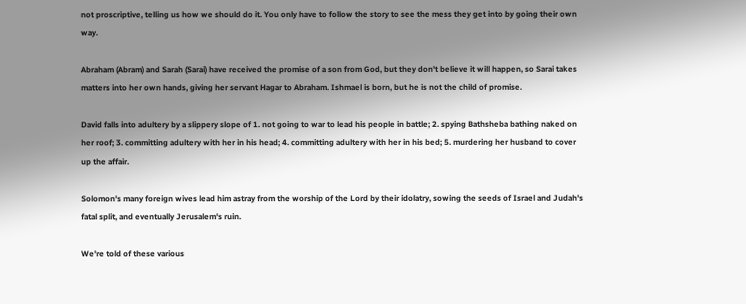not proscriptive, telling us how we should do it. You only have to follow the story to see the mess they get into by going their own way.

Abraham (Abram) and Sarah (Sarai) have received the promise of a son from God, but they don't believe it will happen, so Sarai takes matters into her own hands, giving her servant Hagar to Abraham. Ishmael is born, but he is not the child of promise.

David falls into adultery by a slippery slope of 1. not going to war to lead his people in battle; 2. spying Bathsheba bathing naked on her roof; 3. committing adultery with her in his head; 4. committing adultery with her in his bed; 5. murdering her husband to cover up the affair.

Solomon's many foreign wives lead him astray from the worship of the Lord by their idolatry, sowing the seeds of Israel and Judah's fatal split, and eventually Jerusalem's ruin.

We're told of these various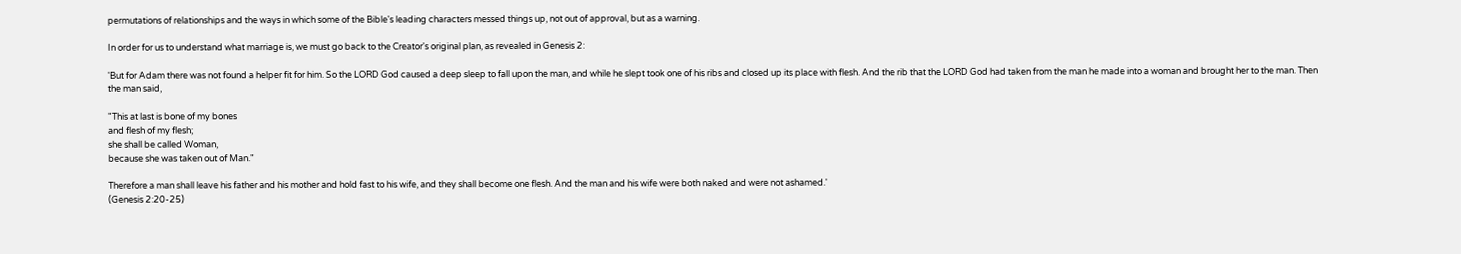permutations of relationships and the ways in which some of the Bible's leading characters messed things up, not out of approval, but as a warning.

In order for us to understand what marriage is, we must go back to the Creator's original plan, as revealed in Genesis 2:

'But for Adam there was not found a helper fit for him. So the LORD God caused a deep sleep to fall upon the man, and while he slept took one of his ribs and closed up its place with flesh. And the rib that the LORD God had taken from the man he made into a woman and brought her to the man. Then the man said,

"This at last is bone of my bones
and flesh of my flesh;
she shall be called Woman,
because she was taken out of Man."

Therefore a man shall leave his father and his mother and hold fast to his wife, and they shall become one flesh. And the man and his wife were both naked and were not ashamed.'
(Genesis 2:20-25)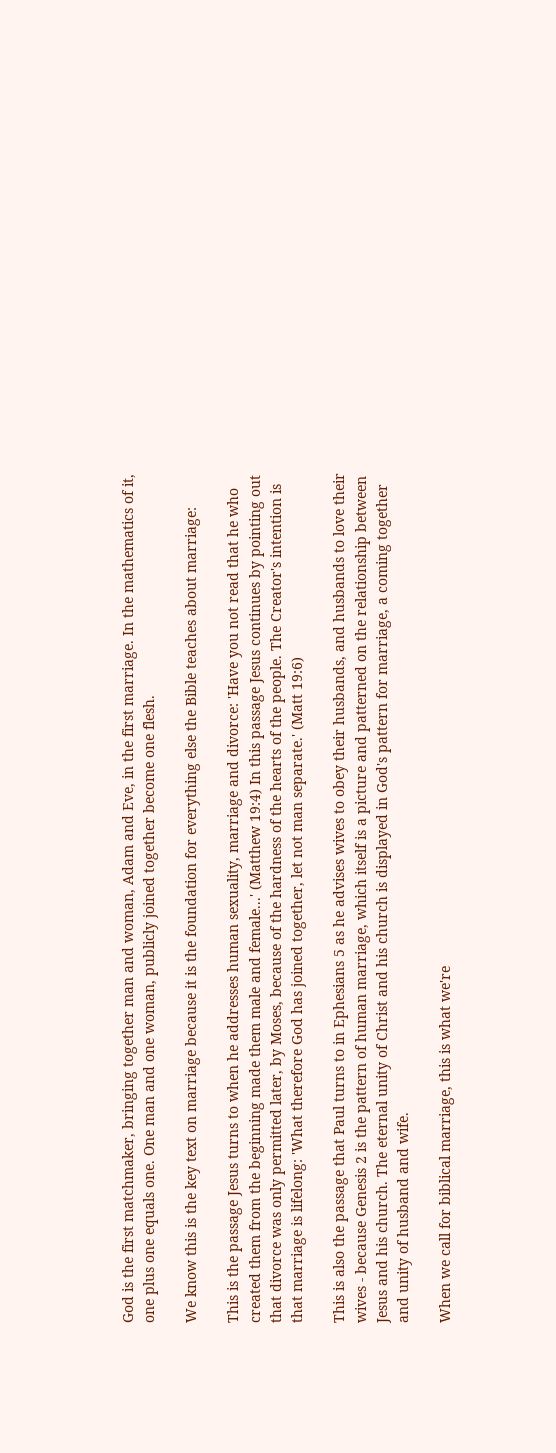God is the first matchmaker, bringing together man and woman, Adam and Eve, in the first marriage. In the mathematics of it, one plus one equals one. One man and one woman, publicly joined together become one flesh.

We know this is the key text on marriage because it is the foundation for everything else the Bible teaches about marriage:

This is the passage Jesus turns to when he addresses human sexuality, marriage and divorce: 'Have you not read that he who created them from the beginning made them male and female...' (Matthew 19:4) In this passage Jesus continues by pointing out that divorce was only permitted later, by Moses, because of the hardness of the hearts of the people. The Creator's intention is that marriage is lifelong: 'What therefore God has joined together, let not man separate.' (Matt 19:6)

This is also the passage that Paul turns to in Ephesians 5 as he advises wives to obey their husbands, and husbands to love their wives - because Genesis 2 is the pattern of human marriage, which itself is a picture and patterned on the relationship between Jesus and his church. The eternal unity of Christ and his church is displayed in God's pattern for marriage, a coming together and unity of husband and wife.

When we call for biblical marriage, this is what we're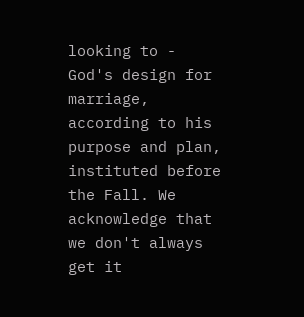looking to - God's design for marriage, according to his purpose and plan, instituted before the Fall. We acknowledge that we don't always get it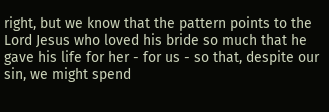right, but we know that the pattern points to the Lord Jesus who loved his bride so much that he gave his life for her - for us - so that, despite our sin, we might spend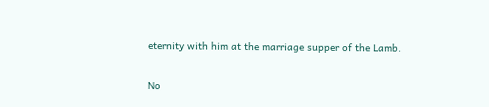eternity with him at the marriage supper of the Lamb.

No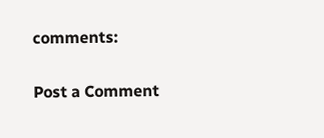comments:

Post a Comment